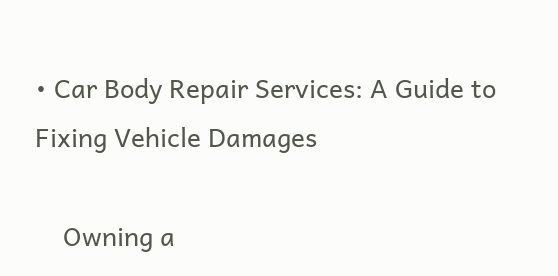• Car Body Repair Services: A Guide to Fixing Vehicle Damages

    Owning a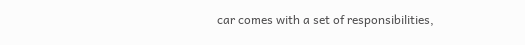car comes with a set of responsibilities,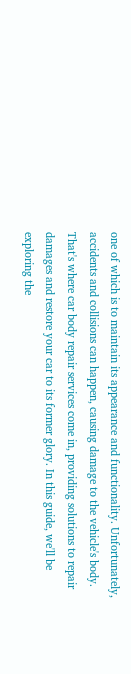one of which is to maintain its appearance and functionality. Unfortunately, accidents and collisions can happen, causing damage to the vehicle's body. That's where car body repair services come in, providing solutions to repair damages and restore your car to its former glory. In this guide, we'll be exploring the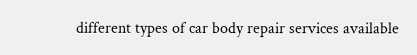different types of car body repair services available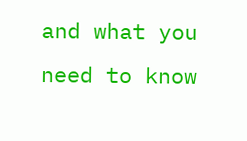and what you need to know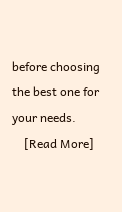before choosing the best one for your needs.
    [Read More]